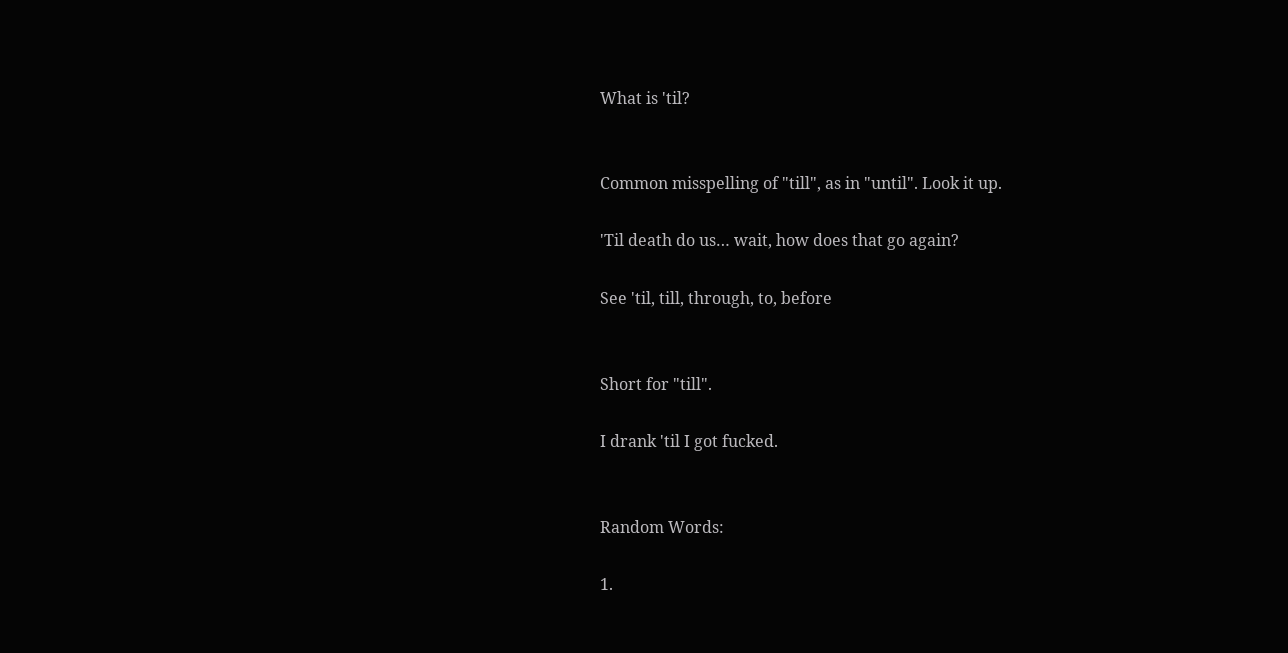What is 'til?


Common misspelling of "till", as in "until". Look it up.

'Til death do us… wait, how does that go again?

See 'til, till, through, to, before


Short for "till".

I drank 'til I got fucked.


Random Words:

1.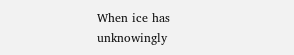When ice has unknowingly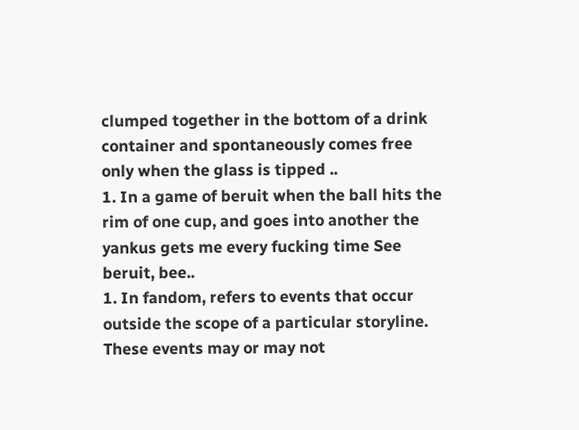clumped together in the bottom of a drink container and spontaneously comes free only when the glass is tipped ..
1. In a game of beruit when the ball hits the rim of one cup, and goes into another the yankus gets me every fucking time See beruit, bee..
1. In fandom, refers to events that occur outside the scope of a particular storyline. These events may or may not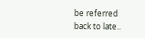be referred back to late..